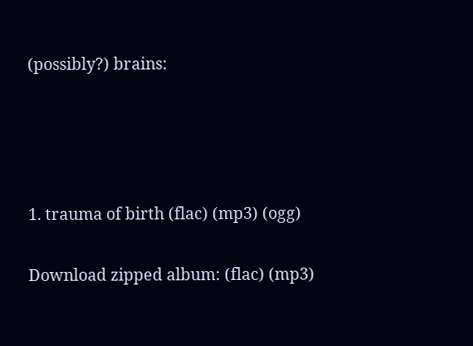(possibly?) brains:




1. trauma of birth (flac) (mp3) (ogg)

Download zipped album: (flac) (mp3)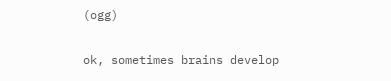(ogg)

ok, sometimes brains develop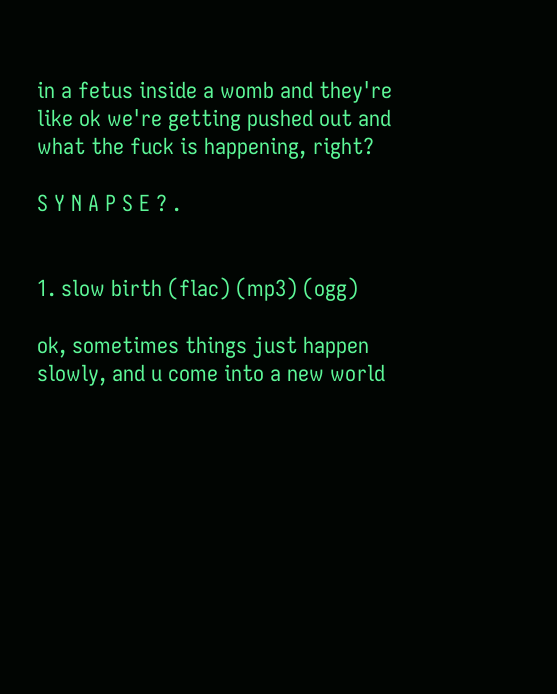in a fetus inside a womb and they're like ok we're getting pushed out and what the fuck is happening, right?

S Y N A P S E ? .


1. slow birth (flac) (mp3) (ogg)

ok, sometimes things just happen slowly, and u come into a new world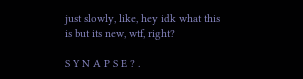just slowly, like, hey idk what this is but its new, wtf, right?

S Y N A P S E ? .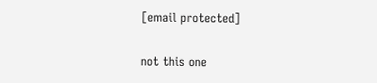[email protected]

not this one